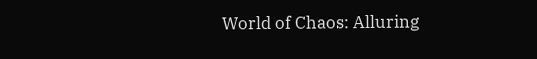World of Chaos: Alluring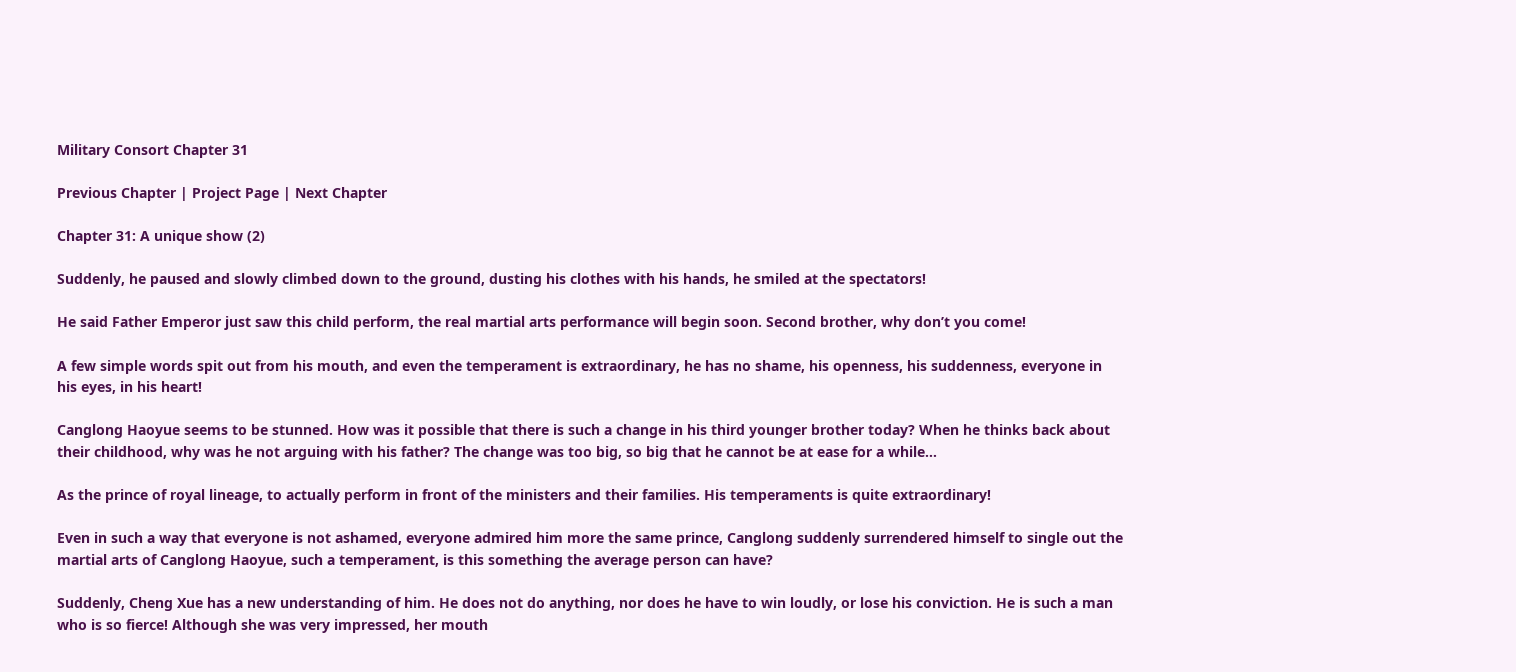Military Consort Chapter 31

Previous Chapter | Project Page | Next Chapter

Chapter 31: A unique show (2)

Suddenly, he paused and slowly climbed down to the ground, dusting his clothes with his hands, he smiled at the spectators!

He said Father Emperor just saw this child perform, the real martial arts performance will begin soon. Second brother, why don’t you come!

A few simple words spit out from his mouth, and even the temperament is extraordinary, he has no shame, his openness, his suddenness, everyone in his eyes, in his heart!

Canglong Haoyue seems to be stunned. How was it possible that there is such a change in his third younger brother today? When he thinks back about their childhood, why was he not arguing with his father? The change was too big, so big that he cannot be at ease for a while…

As the prince of royal lineage, to actually perform in front of the ministers and their families. His temperaments is quite extraordinary!

Even in such a way that everyone is not ashamed, everyone admired him more the same prince, Canglong suddenly surrendered himself to single out the martial arts of Canglong Haoyue, such a temperament, is this something the average person can have?

Suddenly, Cheng Xue has a new understanding of him. He does not do anything, nor does he have to win loudly, or lose his conviction. He is such a man who is so fierce! Although she was very impressed, her mouth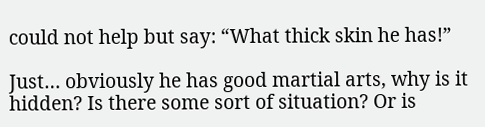could not help but say: “What thick skin he has!”

Just… obviously he has good martial arts, why is it hidden? Is there some sort of situation? Or is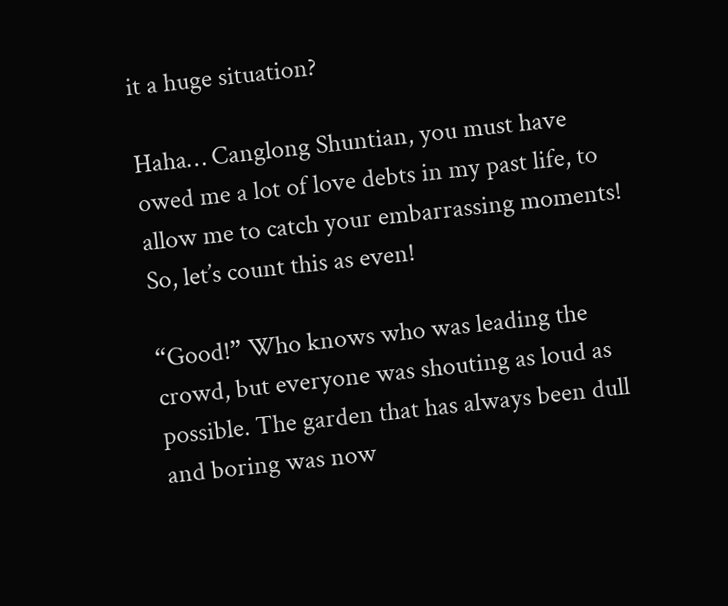it a huge situation?

Haha… Canglong Shuntian, you must have owed me a lot of love debts in my past life, to allow me to catch your embarrassing moments! So, let’s count this as even!

“Good!” Who knows who was leading the crowd, but everyone was shouting as loud as possible. The garden that has always been dull and boring was now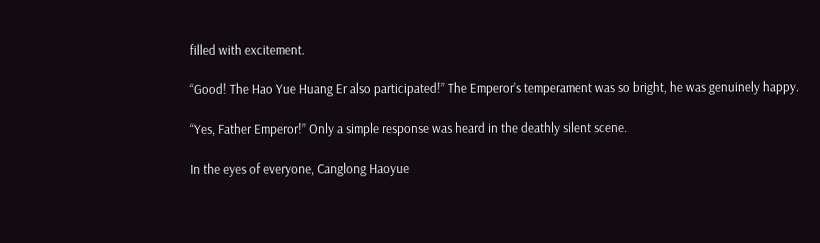filled with excitement.

“Good! The Hao Yue Huang Er also participated!” The Emperor’s temperament was so bright, he was genuinely happy.

“Yes, Father Emperor!” Only a simple response was heard in the deathly silent scene.

In the eyes of everyone, Canglong Haoyue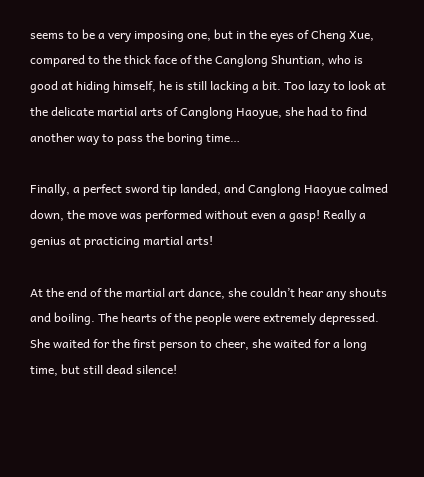seems to be a very imposing one, but in the eyes of Cheng Xue, compared to the thick face of the Canglong Shuntian, who is good at hiding himself, he is still lacking a bit. Too lazy to look at the delicate martial arts of Canglong Haoyue, she had to find another way to pass the boring time…

Finally, a perfect sword tip landed, and Canglong Haoyue calmed down, the move was performed without even a gasp! Really a genius at practicing martial arts!

At the end of the martial art dance, she couldn’t hear any shouts and boiling. The hearts of the people were extremely depressed. She waited for the first person to cheer, she waited for a long time, but still dead silence!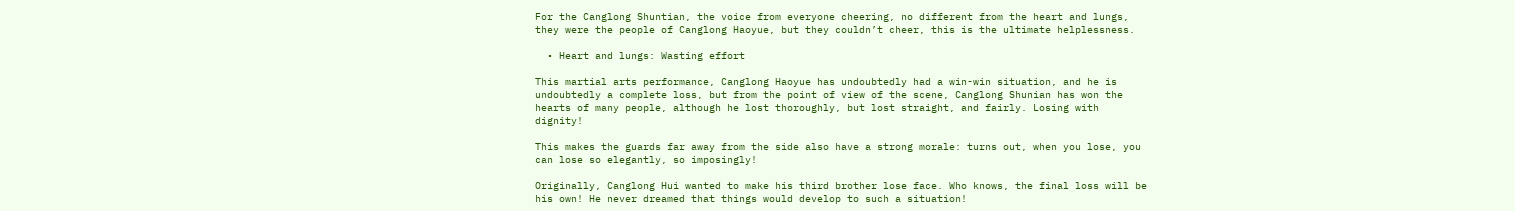For the Canglong Shuntian, the voice from everyone cheering, no different from the heart and lungs, they were the people of Canglong Haoyue, but they couldn’t cheer, this is the ultimate helplessness.

  • Heart and lungs: Wasting effort

This martial arts performance, Canglong Haoyue has undoubtedly had a win-win situation, and he is undoubtedly a complete loss, but from the point of view of the scene, Canglong Shunian has won the hearts of many people, although he lost thoroughly, but lost straight, and fairly. Losing with dignity!

This makes the guards far away from the side also have a strong morale: turns out, when you lose, you can lose so elegantly, so imposingly!

Originally, Canglong Hui wanted to make his third brother lose face. Who knows, the final loss will be his own! He never dreamed that things would develop to such a situation!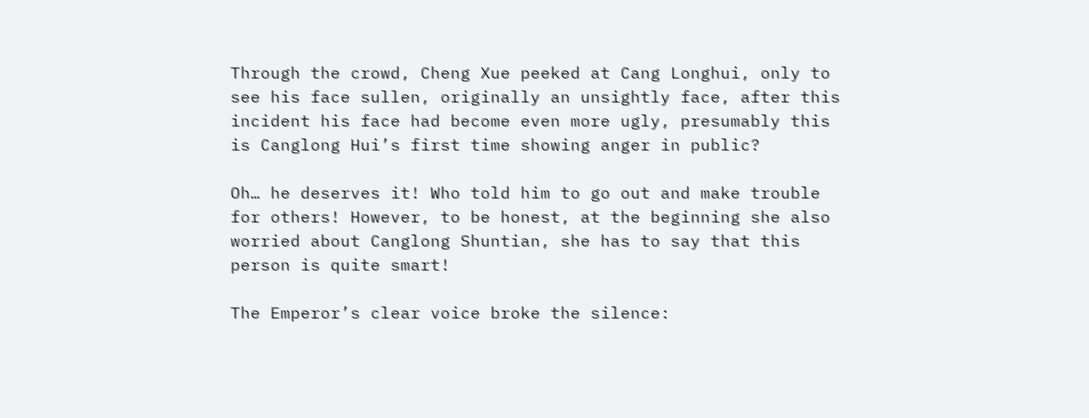Through the crowd, Cheng Xue peeked at Cang Longhui, only to see his face sullen, originally an unsightly face, after this incident his face had become even more ugly, presumably this is Canglong Hui’s first time showing anger in public?

Oh… he deserves it! Who told him to go out and make trouble for others! However, to be honest, at the beginning she also worried about Canglong Shuntian, she has to say that this person is quite smart!

The Emperor’s clear voice broke the silence: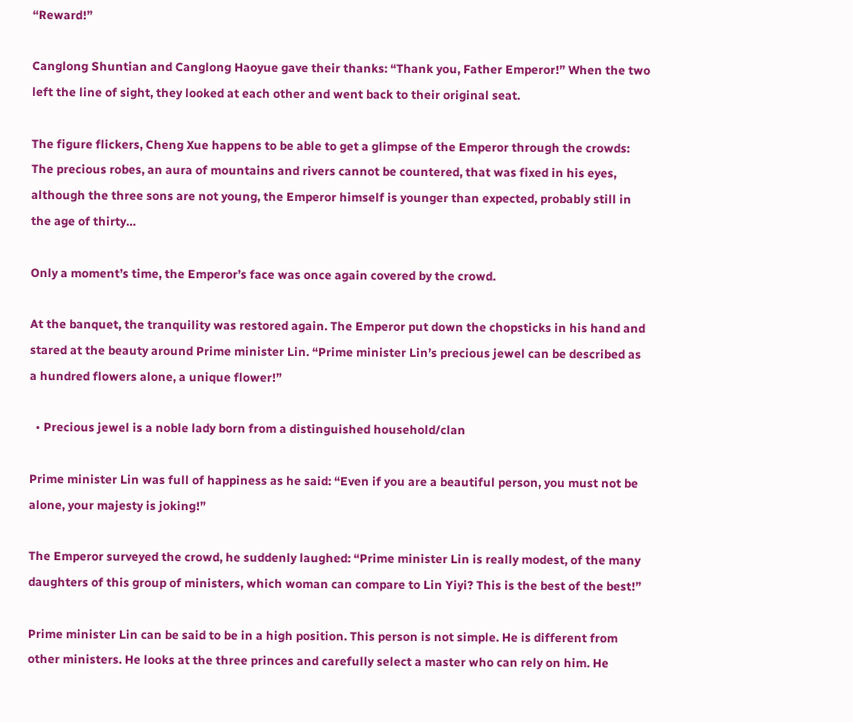“Reward!”

Canglong Shuntian and Canglong Haoyue gave their thanks: “Thank you, Father Emperor!” When the two left the line of sight, they looked at each other and went back to their original seat.

The figure flickers, Cheng Xue happens to be able to get a glimpse of the Emperor through the crowds: The precious robes, an aura of mountains and rivers cannot be countered, that was fixed in his eyes, although the three sons are not young, the Emperor himself is younger than expected, probably still in the age of thirty…

Only a moment’s time, the Emperor’s face was once again covered by the crowd.

At the banquet, the tranquility was restored again. The Emperor put down the chopsticks in his hand and stared at the beauty around Prime minister Lin. “Prime minister Lin’s precious jewel can be described as a hundred flowers alone, a unique flower!”

  • Precious jewel is a noble lady born from a distinguished household/clan

Prime minister Lin was full of happiness as he said: “Even if you are a beautiful person, you must not be alone, your majesty is joking!”

The Emperor surveyed the crowd, he suddenly laughed: “Prime minister Lin is really modest, of the many daughters of this group of ministers, which woman can compare to Lin Yiyi? This is the best of the best!”

Prime minister Lin can be said to be in a high position. This person is not simple. He is different from other ministers. He looks at the three princes and carefully select a master who can rely on him. He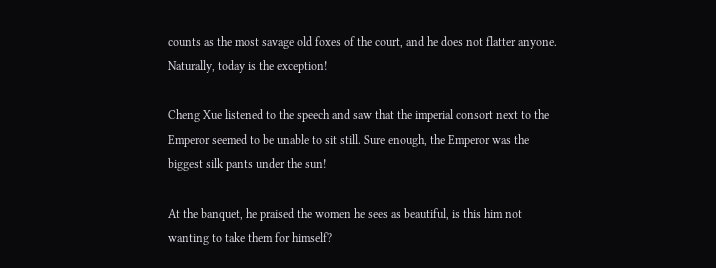counts as the most savage old foxes of the court, and he does not flatter anyone. Naturally, today is the exception!

Cheng Xue listened to the speech and saw that the imperial consort next to the Emperor seemed to be unable to sit still. Sure enough, the Emperor was the biggest silk pants under the sun!

At the banquet, he praised the women he sees as beautiful, is this him not wanting to take them for himself?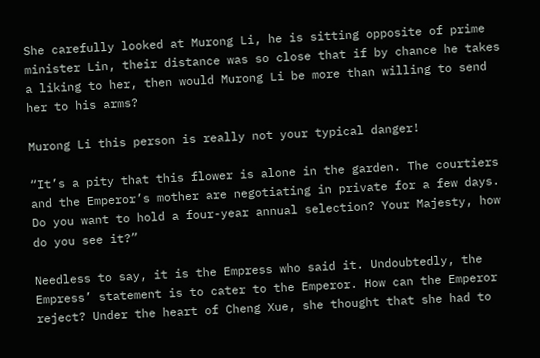She carefully looked at Murong Li, he is sitting opposite of prime minister Lin, their distance was so close that if by chance he takes a liking to her, then would Murong Li be more than willing to send her to his arms?

Murong Li this person is really not your typical danger!

“It’s a pity that this flower is alone in the garden. The courtiers and the Emperor’s mother are negotiating in private for a few days. Do you want to hold a four-year annual selection? Your Majesty, how do you see it?”

Needless to say, it is the Empress who said it. Undoubtedly, the Empress’ statement is to cater to the Emperor. How can the Emperor reject? Under the heart of Cheng Xue, she thought that she had to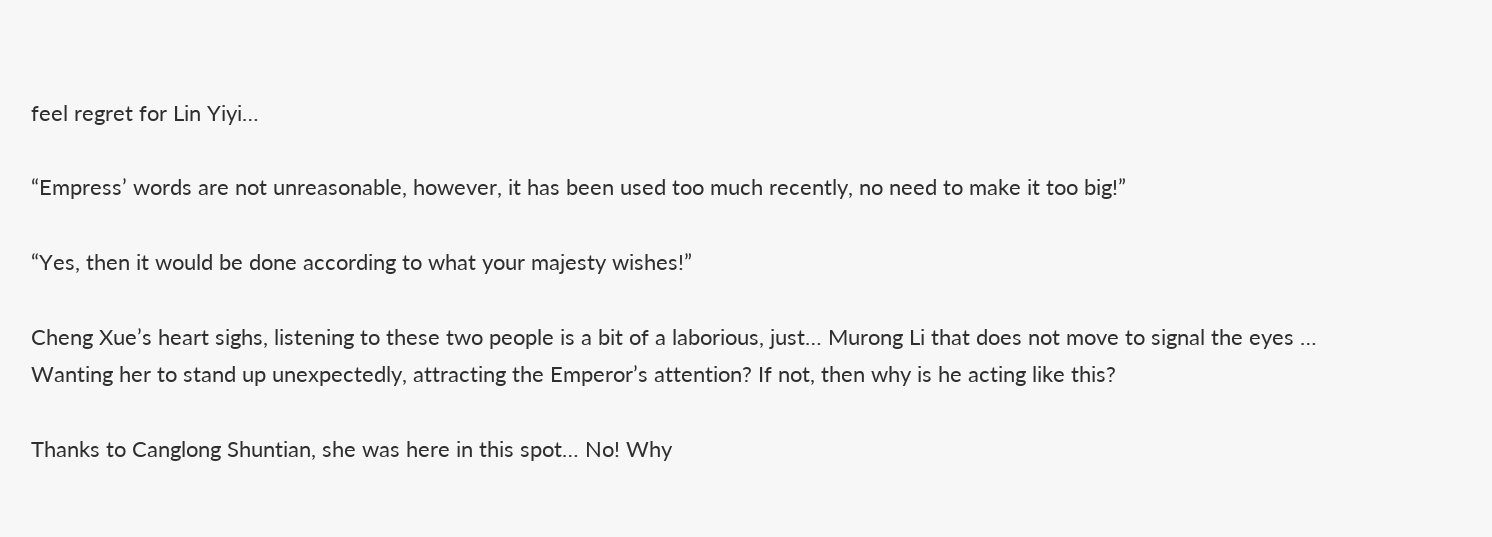feel regret for Lin Yiyi…

“Empress’ words are not unreasonable, however, it has been used too much recently, no need to make it too big!”

“Yes, then it would be done according to what your majesty wishes!”

Cheng Xue’s heart sighs, listening to these two people is a bit of a laborious, just… Murong Li that does not move to signal the eyes … Wanting her to stand up unexpectedly, attracting the Emperor’s attention? If not, then why is he acting like this?

Thanks to Canglong Shuntian, she was here in this spot… No! Why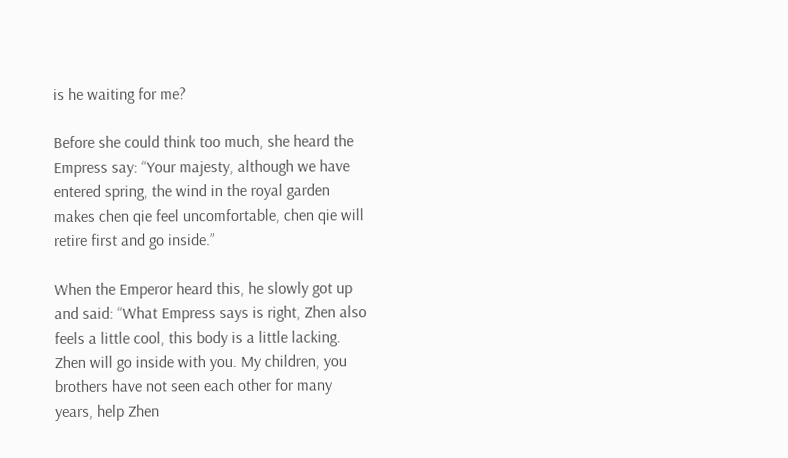is he waiting for me?

Before she could think too much, she heard the Empress say: “Your majesty, although we have entered spring, the wind in the royal garden makes chen qie feel uncomfortable, chen qie will retire first and go inside.”

When the Emperor heard this, he slowly got up and said: “What Empress says is right, Zhen also feels a little cool, this body is a little lacking. Zhen will go inside with you. My children, you brothers have not seen each other for many years, help Zhen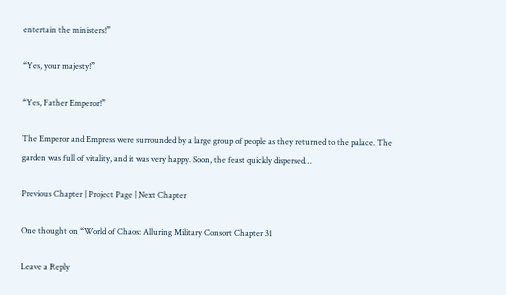entertain the ministers!”

“Yes, your majesty!”

“Yes, Father Emperor!”

The Emperor and Empress were surrounded by a large group of people as they returned to the palace. The garden was full of vitality, and it was very happy. Soon, the feast quickly dispersed…

Previous Chapter | Project Page | Next Chapter

One thought on “World of Chaos: Alluring Military Consort Chapter 31

Leave a Reply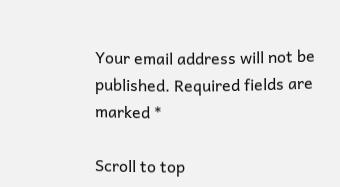Your email address will not be published. Required fields are marked *

Scroll to top